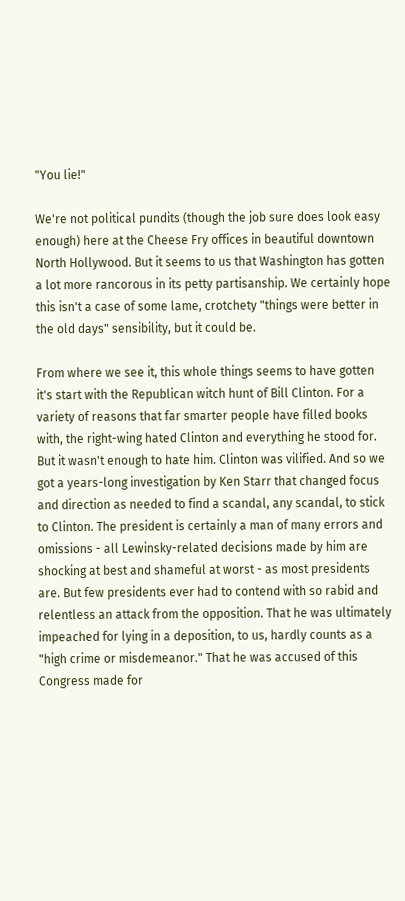"You lie!"

We're not political pundits (though the job sure does look easy enough) here at the Cheese Fry offices in beautiful downtown North Hollywood. But it seems to us that Washington has gotten a lot more rancorous in its petty partisanship. We certainly hope this isn't a case of some lame, crotchety "things were better in the old days" sensibility, but it could be.

From where we see it, this whole things seems to have gotten it's start with the Republican witch hunt of Bill Clinton. For a variety of reasons that far smarter people have filled books with, the right-wing hated Clinton and everything he stood for. But it wasn't enough to hate him. Clinton was vilified. And so we got a years-long investigation by Ken Starr that changed focus and direction as needed to find a scandal, any scandal, to stick to Clinton. The president is certainly a man of many errors and omissions - all Lewinsky-related decisions made by him are shocking at best and shameful at worst - as most presidents are. But few presidents ever had to contend with so rabid and relentless an attack from the opposition. That he was ultimately impeached for lying in a deposition, to us, hardly counts as a "high crime or misdemeanor." That he was accused of this Congress made for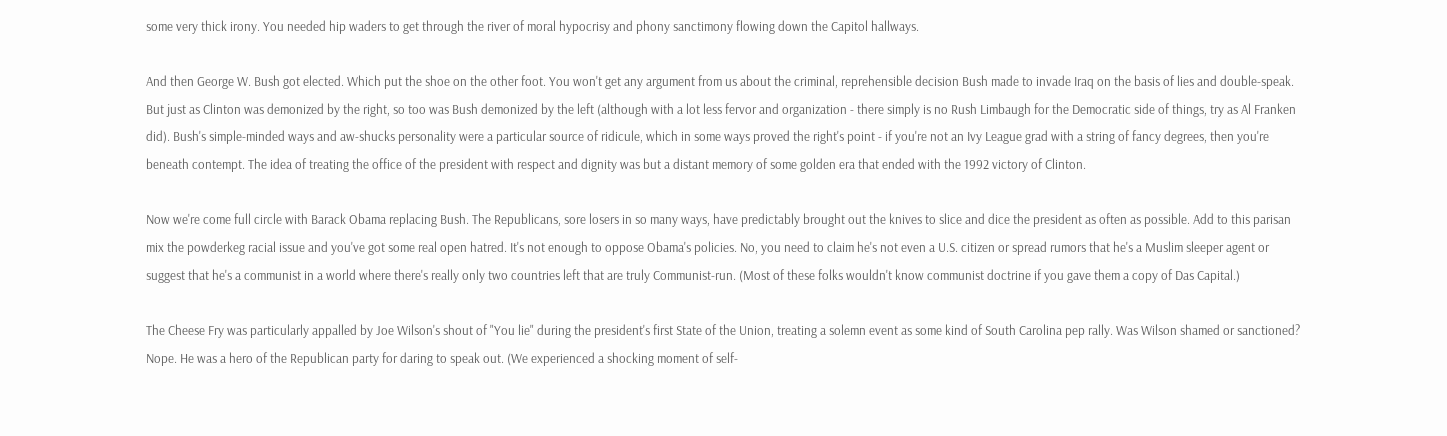some very thick irony. You needed hip waders to get through the river of moral hypocrisy and phony sanctimony flowing down the Capitol hallways.

And then George W. Bush got elected. Which put the shoe on the other foot. You won't get any argument from us about the criminal, reprehensible decision Bush made to invade Iraq on the basis of lies and double-speak. But just as Clinton was demonized by the right, so too was Bush demonized by the left (although with a lot less fervor and organization - there simply is no Rush Limbaugh for the Democratic side of things, try as Al Franken did). Bush's simple-minded ways and aw-shucks personality were a particular source of ridicule, which in some ways proved the right's point - if you're not an Ivy League grad with a string of fancy degrees, then you're beneath contempt. The idea of treating the office of the president with respect and dignity was but a distant memory of some golden era that ended with the 1992 victory of Clinton.

Now we're come full circle with Barack Obama replacing Bush. The Republicans, sore losers in so many ways, have predictably brought out the knives to slice and dice the president as often as possible. Add to this parisan mix the powderkeg racial issue and you've got some real open hatred. It's not enough to oppose Obama's policies. No, you need to claim he's not even a U.S. citizen or spread rumors that he's a Muslim sleeper agent or suggest that he's a communist in a world where there's really only two countries left that are truly Communist-run. (Most of these folks wouldn't know communist doctrine if you gave them a copy of Das Capital.)

The Cheese Fry was particularly appalled by Joe Wilson's shout of "You lie" during the president's first State of the Union, treating a solemn event as some kind of South Carolina pep rally. Was Wilson shamed or sanctioned? Nope. He was a hero of the Republican party for daring to speak out. (We experienced a shocking moment of self-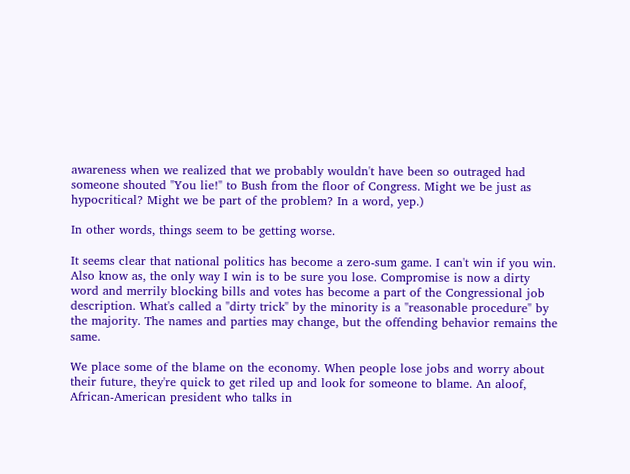awareness when we realized that we probably wouldn't have been so outraged had someone shouted "You lie!" to Bush from the floor of Congress. Might we be just as hypocritical? Might we be part of the problem? In a word, yep.)

In other words, things seem to be getting worse.

It seems clear that national politics has become a zero-sum game. I can't win if you win. Also know as, the only way I win is to be sure you lose. Compromise is now a dirty word and merrily blocking bills and votes has become a part of the Congressional job description. What's called a "dirty trick" by the minority is a "reasonable procedure" by the majority. The names and parties may change, but the offending behavior remains the same.

We place some of the blame on the economy. When people lose jobs and worry about their future, they're quick to get riled up and look for someone to blame. An aloof, African-American president who talks in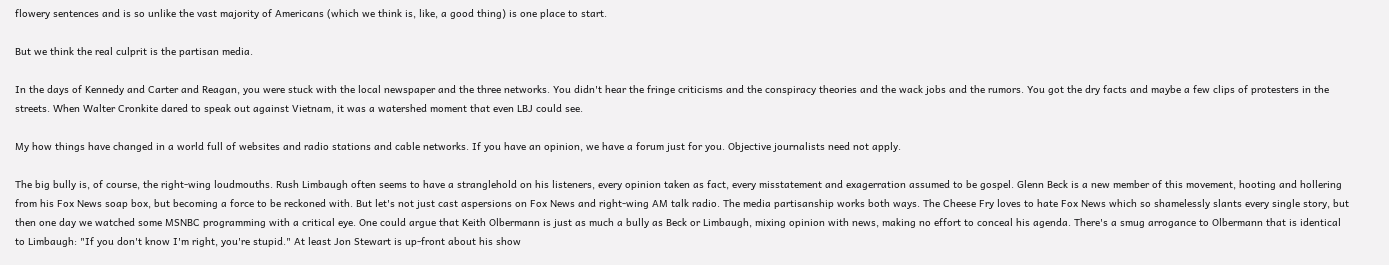flowery sentences and is so unlike the vast majority of Americans (which we think is, like, a good thing) is one place to start.

But we think the real culprit is the partisan media.

In the days of Kennedy and Carter and Reagan, you were stuck with the local newspaper and the three networks. You didn't hear the fringe criticisms and the conspiracy theories and the wack jobs and the rumors. You got the dry facts and maybe a few clips of protesters in the streets. When Walter Cronkite dared to speak out against Vietnam, it was a watershed moment that even LBJ could see.

My how things have changed in a world full of websites and radio stations and cable networks. If you have an opinion, we have a forum just for you. Objective journalists need not apply.

The big bully is, of course, the right-wing loudmouths. Rush Limbaugh often seems to have a stranglehold on his listeners, every opinion taken as fact, every misstatement and exagerration assumed to be gospel. Glenn Beck is a new member of this movement, hooting and hollering from his Fox News soap box, but becoming a force to be reckoned with. But let's not just cast aspersions on Fox News and right-wing AM talk radio. The media partisanship works both ways. The Cheese Fry loves to hate Fox News which so shamelessly slants every single story, but then one day we watched some MSNBC programming with a critical eye. One could argue that Keith Olbermann is just as much a bully as Beck or Limbaugh, mixing opinion with news, making no effort to conceal his agenda. There's a smug arrogance to Olbermann that is identical to Limbaugh: "If you don't know I'm right, you're stupid." At least Jon Stewart is up-front about his show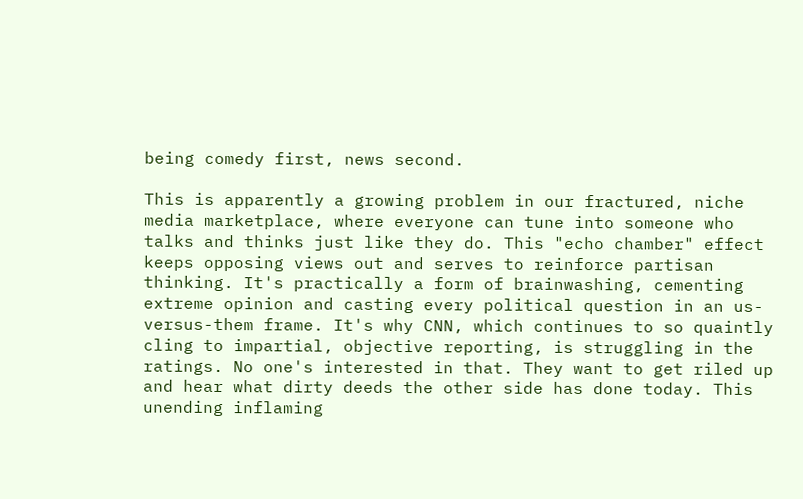being comedy first, news second.

This is apparently a growing problem in our fractured, niche media marketplace, where everyone can tune into someone who talks and thinks just like they do. This "echo chamber" effect keeps opposing views out and serves to reinforce partisan thinking. It's practically a form of brainwashing, cementing extreme opinion and casting every political question in an us-versus-them frame. It's why CNN, which continues to so quaintly cling to impartial, objective reporting, is struggling in the ratings. No one's interested in that. They want to get riled up and hear what dirty deeds the other side has done today. This unending inflaming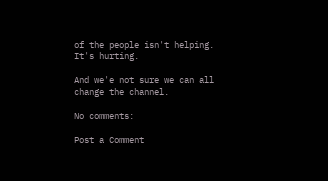of the people isn't helping. It's hurting.

And we'e not sure we can all change the channel.

No comments:

Post a Comment